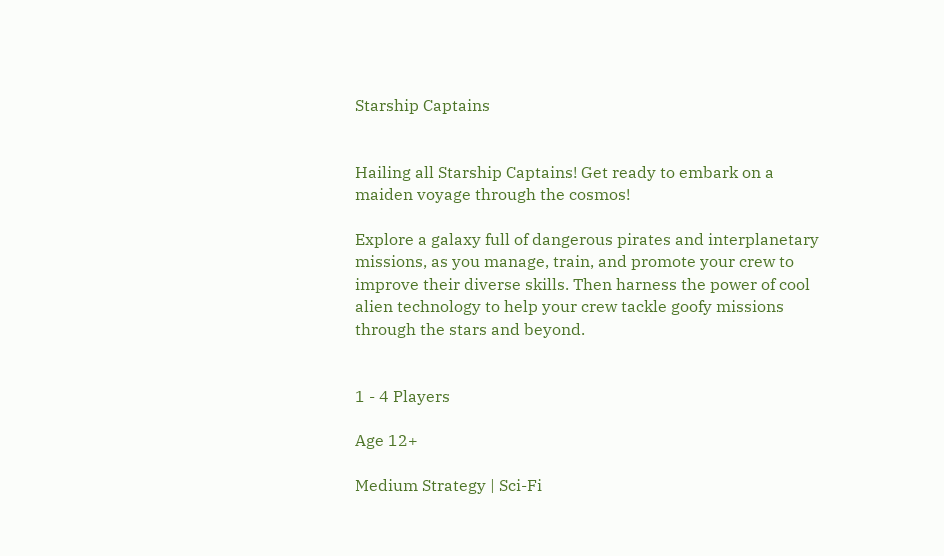Starship Captains


Hailing all Starship Captains! Get ready to embark on a maiden voyage through the cosmos!

Explore a galaxy full of dangerous pirates and interplanetary missions, as you manage, train, and promote your crew to improve their diverse skills. Then harness the power of cool alien technology to help your crew tackle goofy missions through the stars and beyond.


1 - 4 Players

Age 12+

Medium Strategy | Sci-Fi